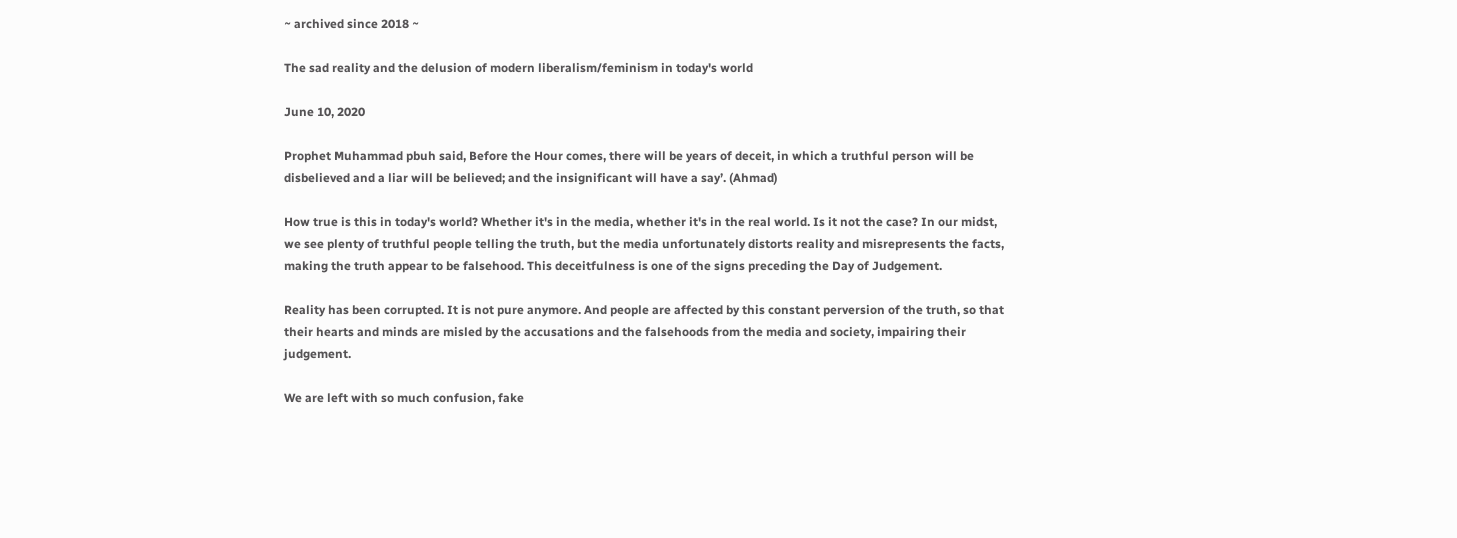~ archived since 2018 ~

The sad reality and the delusion of modern liberalism/feminism in today's world

June 10, 2020

Prophet Muhammad pbuh said, Before the Hour comes, there will be years of deceit, in which a truthful person will be disbelieved and a liar will be believed; and the insignificant will have a say’. (Ahmad)

How true is this in today's world? Whether it's in the media, whether it's in the real world. Is it not the case? In our midst, we see plenty of truthful people telling the truth, but the media unfortunately distorts reality and misrepresents the facts, making the truth appear to be falsehood. This deceitfulness is one of the signs preceding the Day of Judgement.

Reality has been corrupted. It is not pure anymore. And people are affected by this constant perversion of the truth, so that their hearts and minds are misled by the accusations and the falsehoods from the media and society, impairing their judgement.

We are left with so much confusion, fake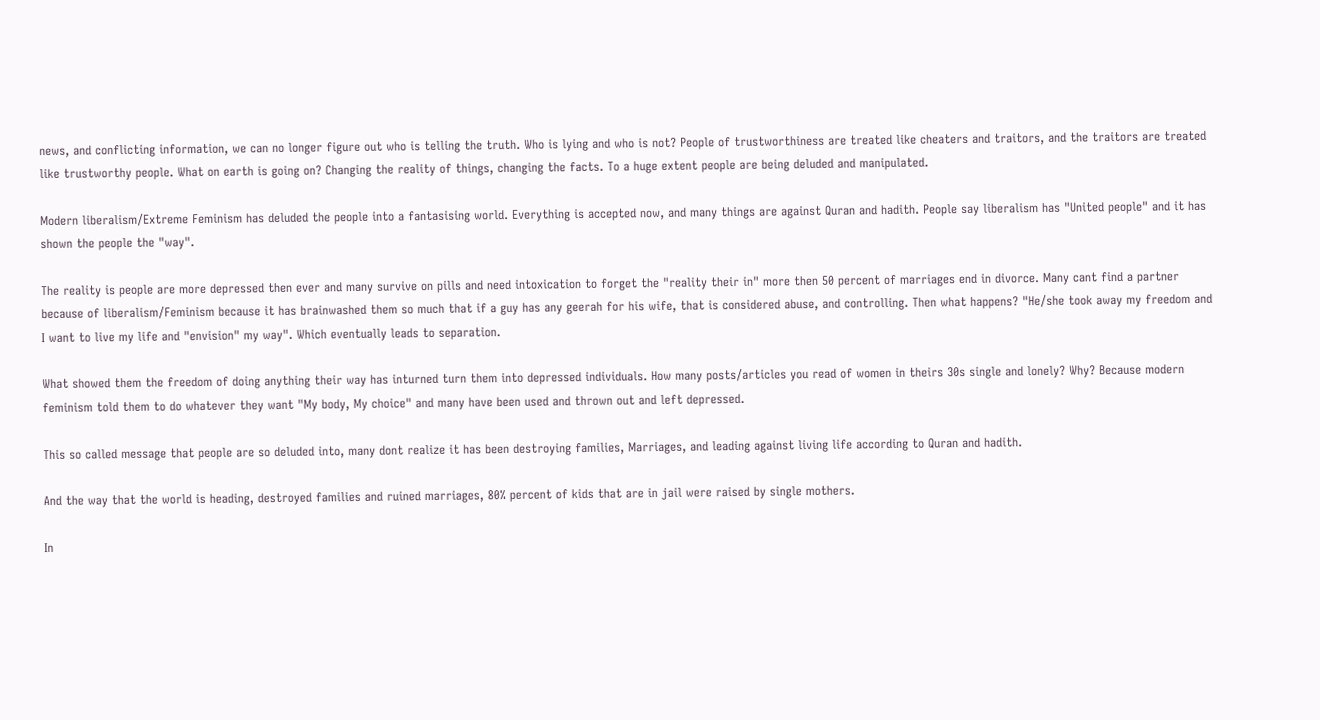news, and conflicting information, we can no longer figure out who is telling the truth. Who is lying and who is not? People of trustworthiness are treated like cheaters and traitors, and the traitors are treated like trustworthy people. What on earth is going on? Changing the reality of things, changing the facts. To a huge extent people are being deluded and manipulated.

Modern liberalism/Extreme Feminism has deluded the people into a fantasising world. Everything is accepted now, and many things are against Quran and hadith. People say liberalism has "United people" and it has shown the people the "way".

The reality is people are more depressed then ever and many survive on pills and need intoxication to forget the "reality their in" more then 50 percent of marriages end in divorce. Many cant find a partner because of liberalism/Feminism because it has brainwashed them so much that if a guy has any geerah for his wife, that is considered abuse, and controlling. Then what happens? "He/she took away my freedom and I want to live my life and "envision" my way". Which eventually leads to separation.

What showed them the freedom of doing anything their way has inturned turn them into depressed individuals. How many posts/articles you read of women in theirs 30s single and lonely? Why? Because modern feminism told them to do whatever they want "My body, My choice" and many have been used and thrown out and left depressed.

This so called message that people are so deluded into, many dont realize it has been destroying families, Marriages, and leading against living life according to Quran and hadith.

And the way that the world is heading, destroyed families and ruined marriages, 80% percent of kids that are in jail were raised by single mothers.

In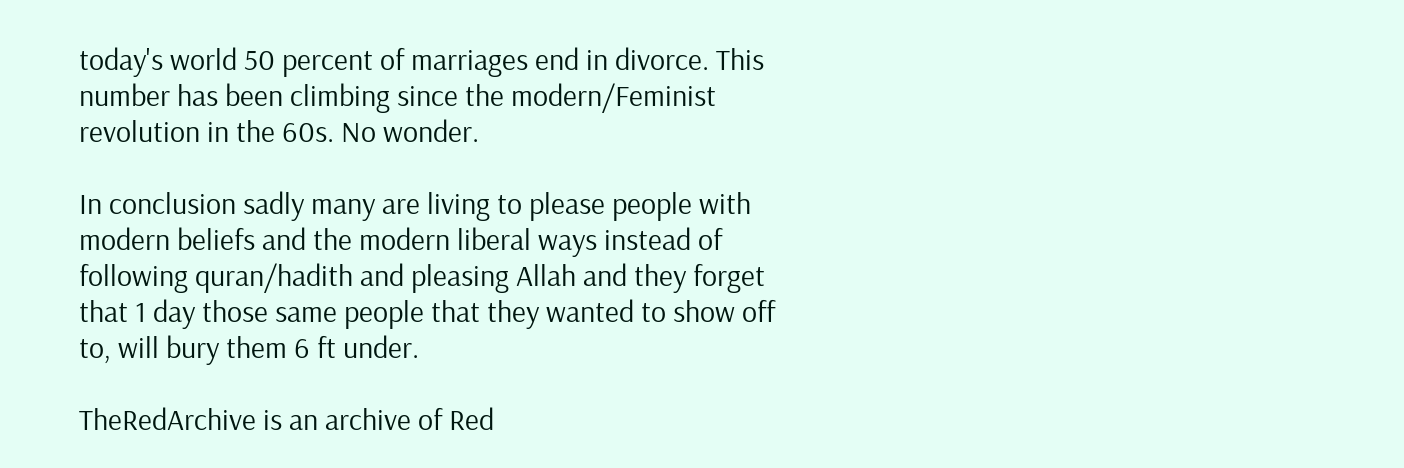today's world 50 percent of marriages end in divorce. This number has been climbing since the modern/Feminist revolution in the 60s. No wonder.

In conclusion sadly many are living to please people with modern beliefs and the modern liberal ways instead of following quran/hadith and pleasing Allah and they forget that 1 day those same people that they wanted to show off to, will bury them 6 ft under.

TheRedArchive is an archive of Red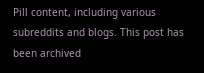Pill content, including various subreddits and blogs. This post has been archived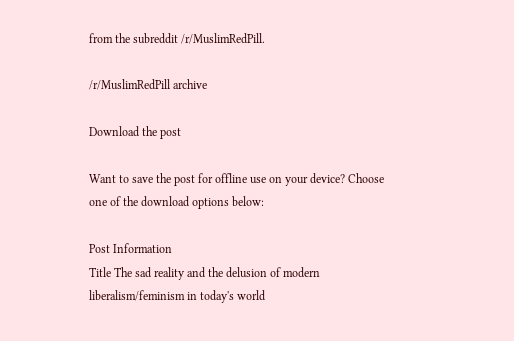from the subreddit /r/MuslimRedPill.

/r/MuslimRedPill archive

Download the post

Want to save the post for offline use on your device? Choose one of the download options below:

Post Information
Title The sad reality and the delusion of modern liberalism/feminism in today's world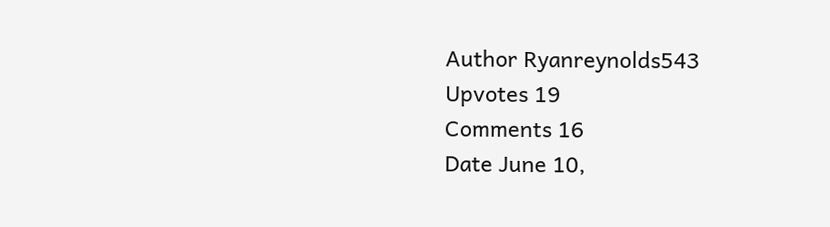Author Ryanreynolds543
Upvotes 19
Comments 16
Date June 10,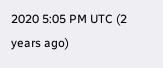2020 5:05 PM UTC (2 years ago)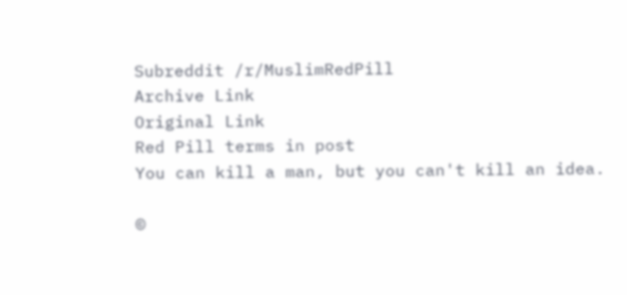Subreddit /r/MuslimRedPill
Archive Link
Original Link
Red Pill terms in post
You can kill a man, but you can't kill an idea.

©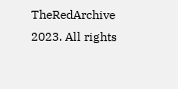TheRedArchive 2023. All rights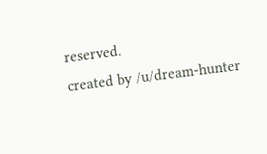reserved.
created by /u/dream-hunter